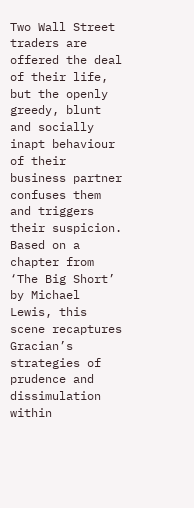Two Wall Street traders are offered the deal of their life, but the openly greedy, blunt and socially inapt behaviour of their business partner confuses them and triggers their suspicion. Based on a chapter from ‘The Big Short’ by Michael Lewis, this scene recaptures Gracian’s strategies of prudence and dissimulation within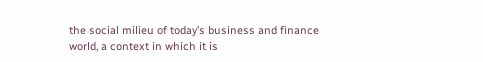the social milieu of today’s business and finance world, a context in which it is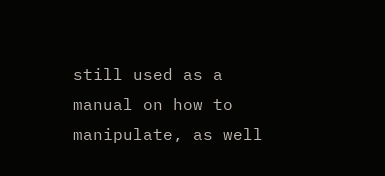still used as a manual on how to manipulate, as well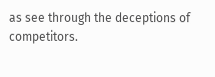as see through the deceptions of competitors.